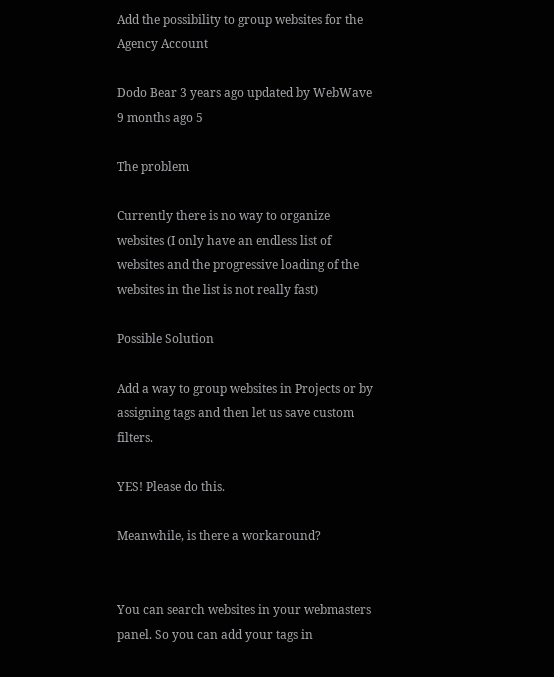Add the possibility to group websites for the Agency Account

Dodo Bear 3 years ago updated by WebWave 9 months ago 5

The problem

Currently there is no way to organize websites (I only have an endless list of websites and the progressive loading of the websites in the list is not really fast)

Possible Solution

Add a way to group websites in Projects or by assigning tags and then let us save custom filters.

YES! Please do this.

Meanwhile, is there a workaround?


You can search websites in your webmasters panel. So you can add your tags in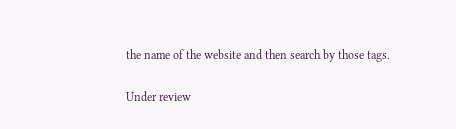the name of the website and then search by those tags.

Under review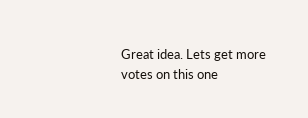Great idea. Lets get more votes on this one